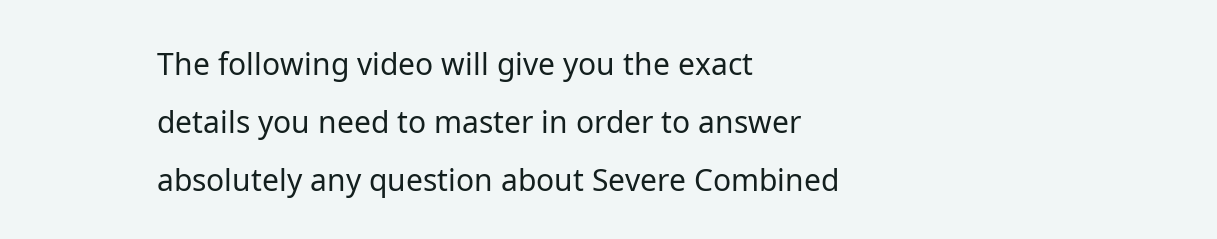The following video will give you the exact details you need to master in order to answer absolutely any question about Severe Combined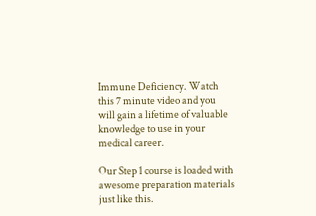Immune Deficiency. Watch this 7 minute video and you will gain a lifetime of valuable knowledge to use in your medical career.

Our Step 1 course is loaded with awesome preparation materials just like this.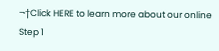¬†Click HERE to learn more about our online Step 1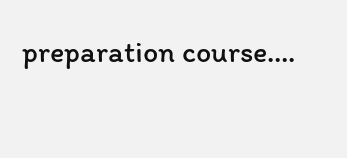preparation course….